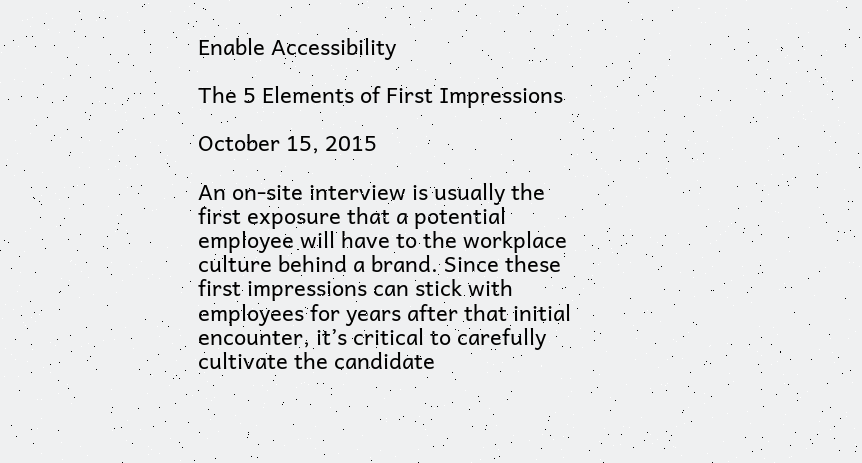Enable Accessibility

The 5 Elements of First Impressions

October 15, 2015

An on-site interview is usually the first exposure that a potential employee will have to the workplace culture behind a brand. Since these first impressions can stick with employees for years after that initial encounter, it’s critical to carefully cultivate the candidate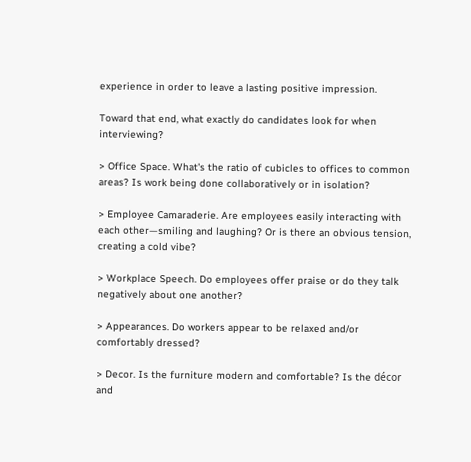experience in order to leave a lasting positive impression.

Toward that end, what exactly do candidates look for when interviewing?

> Office Space. What's the ratio of cubicles to offices to common areas? Is work being done collaboratively or in isolation?

> Employee Camaraderie. Are employees easily interacting with each other—smiling and laughing? Or is there an obvious tension, creating a cold vibe?

> Workplace Speech. Do employees offer praise or do they talk negatively about one another?

> Appearances. Do workers appear to be relaxed and/or comfortably dressed?

> Decor. Is the furniture modern and comfortable? Is the décor and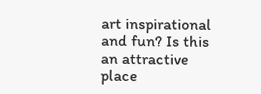art inspirational and fun? Is this an attractive place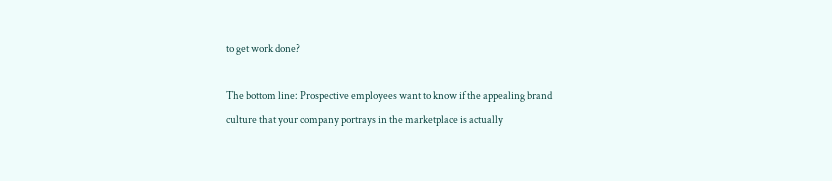to get work done?

The bottom line: Prospective employees want to know if the appealing brand culture that your company portrays in the marketplace is actually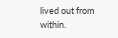lived out from within.